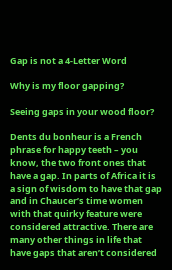Gap is not a 4-Letter Word

Why is my floor gapping?

Seeing gaps in your wood floor?

Dents du bonheur is a French phrase for happy teeth – you know, the two front ones that have a gap. In parts of Africa it is a sign of wisdom to have that gap and in Chaucer’s time women with that quirky feature were considered attractive. There are many other things in life that have gaps that aren’t considered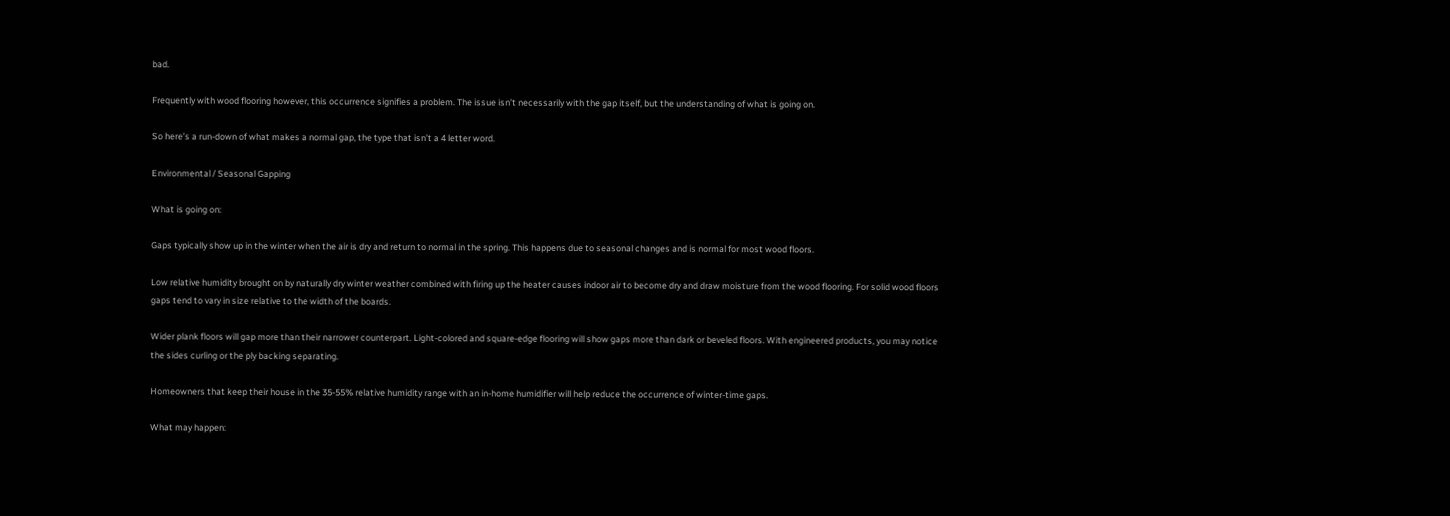bad.

Frequently with wood flooring however, this occurrence signifies a problem. The issue isn’t necessarily with the gap itself, but the understanding of what is going on.

So here’s a run-down of what makes a normal gap, the type that isn’t a 4 letter word.

Environmental / Seasonal Gapping

What is going on:

Gaps typically show up in the winter when the air is dry and return to normal in the spring. This happens due to seasonal changes and is normal for most wood floors.

Low relative humidity brought on by naturally dry winter weather combined with firing up the heater causes indoor air to become dry and draw moisture from the wood flooring. For solid wood floors gaps tend to vary in size relative to the width of the boards.

Wider plank floors will gap more than their narrower counterpart. Light-colored and square-edge flooring will show gaps more than dark or beveled floors. With engineered products, you may notice the sides curling or the ply backing separating.

Homeowners that keep their house in the 35-55% relative humidity range with an in-home humidifier will help reduce the occurrence of winter-time gaps.

What may happen: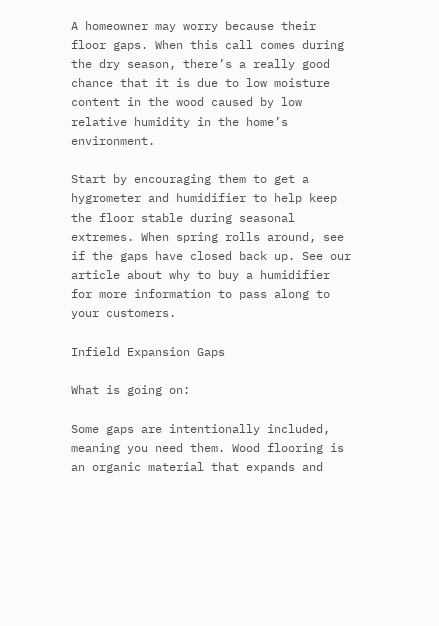A homeowner may worry because their floor gaps. When this call comes during the dry season, there’s a really good chance that it is due to low moisture content in the wood caused by low relative humidity in the home’s environment.

Start by encouraging them to get a hygrometer and humidifier to help keep the floor stable during seasonal extremes. When spring rolls around, see if the gaps have closed back up. See our article about why to buy a humidifier for more information to pass along to your customers.

Infield Expansion Gaps

What is going on:

Some gaps are intentionally included, meaning you need them. Wood flooring is an organic material that expands and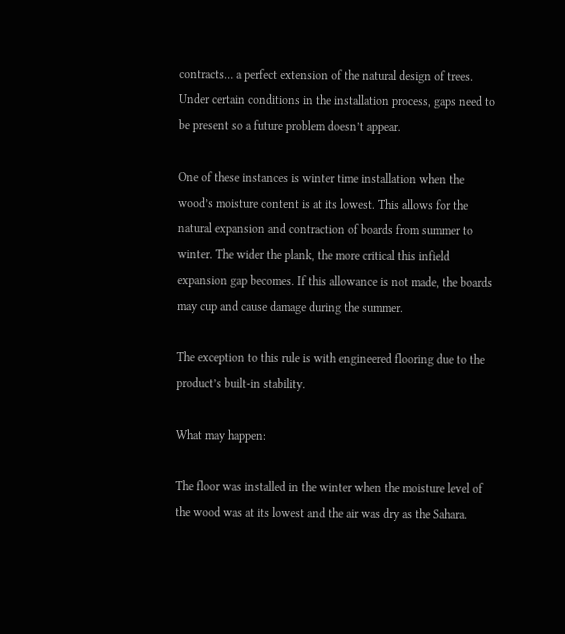contracts… a perfect extension of the natural design of trees. Under certain conditions in the installation process, gaps need to be present so a future problem doesn’t appear.

One of these instances is winter time installation when the wood’s moisture content is at its lowest. This allows for the natural expansion and contraction of boards from summer to winter. The wider the plank, the more critical this infield expansion gap becomes. If this allowance is not made, the boards may cup and cause damage during the summer.

The exception to this rule is with engineered flooring due to the product’s built-in stability.

What may happen:

The floor was installed in the winter when the moisture level of the wood was at its lowest and the air was dry as the Sahara.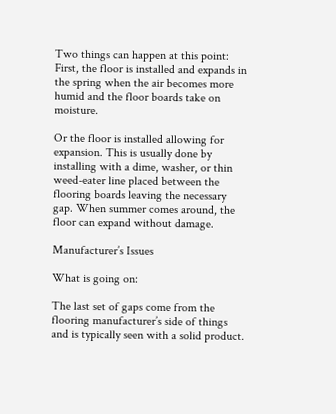Two things can happen at this point: First, the floor is installed and expands in the spring when the air becomes more humid and the floor boards take on moisture.

Or the floor is installed allowing for expansion. This is usually done by installing with a dime, washer, or thin weed-eater line placed between the flooring boards leaving the necessary gap. When summer comes around, the floor can expand without damage.

Manufacturer’s Issues

What is going on:

The last set of gaps come from the flooring manufacturer’s side of things and is typically seen with a solid product.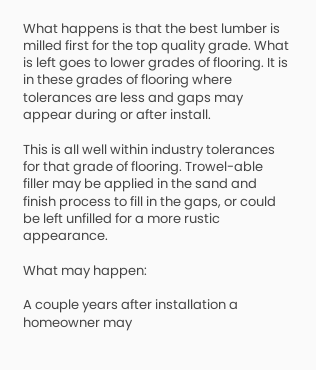What happens is that the best lumber is milled first for the top quality grade. What is left goes to lower grades of flooring. It is in these grades of flooring where tolerances are less and gaps may appear during or after install.

This is all well within industry tolerances for that grade of flooring. Trowel-able filler may be applied in the sand and finish process to fill in the gaps, or could be left unfilled for a more rustic appearance.

What may happen:

A couple years after installation a homeowner may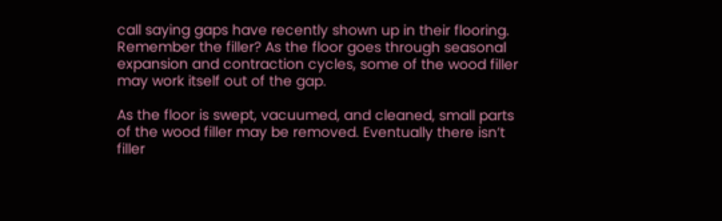call saying gaps have recently shown up in their flooring. Remember the filler? As the floor goes through seasonal expansion and contraction cycles, some of the wood filler may work itself out of the gap.

As the floor is swept, vacuumed, and cleaned, small parts of the wood filler may be removed. Eventually there isn’t filler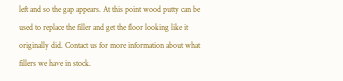left and so the gap appears. At this point wood putty can be used to replace the filler and get the floor looking like it originally did. Contact us for more information about what fillers we have in stock.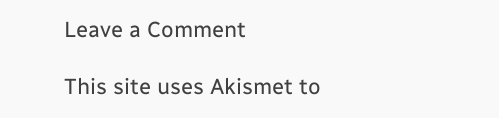Leave a Comment

This site uses Akismet to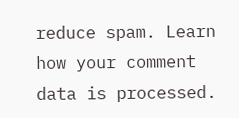reduce spam. Learn how your comment data is processed.